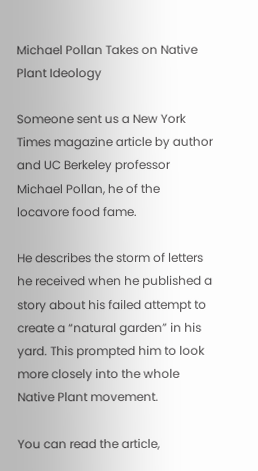Michael Pollan Takes on Native Plant Ideology

Someone sent us a New York Times magazine article by author and UC Berkeley professor Michael Pollan, he of the locavore food fame.

He describes the storm of letters he received when he published a story about his failed attempt to create a “natural garden” in his yard. This prompted him to look more closely into the whole Native Plant movement.

You can read the article,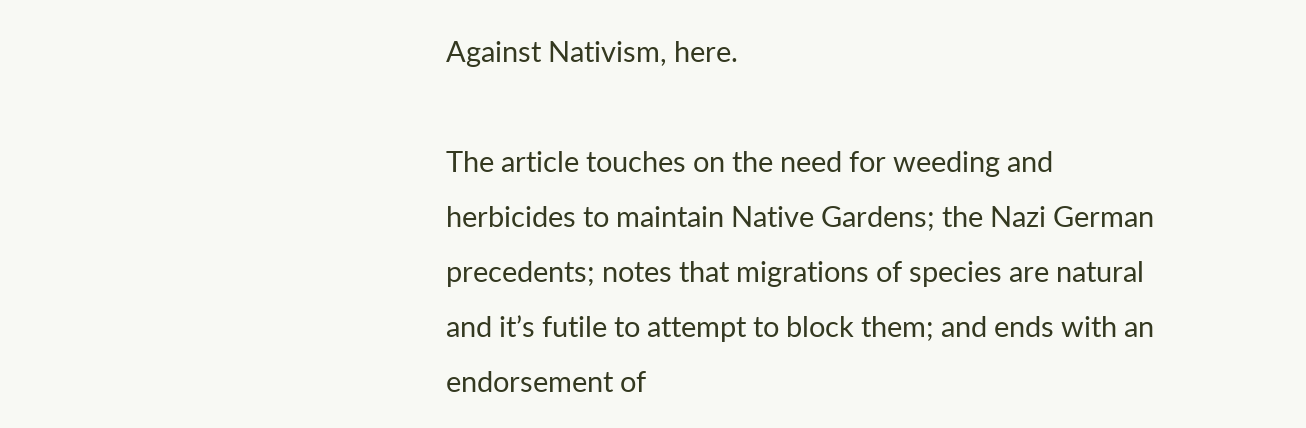Against Nativism, here.

The article touches on the need for weeding and herbicides to maintain Native Gardens; the Nazi German precedents; notes that migrations of species are natural and it’s futile to attempt to block them; and ends with an endorsement of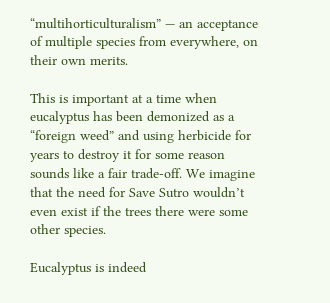“multihorticulturalism” — an acceptance of multiple species from everywhere, on their own merits.

This is important at a time when eucalyptus has been demonized as a “foreign weed” and using herbicide for years to destroy it for some reason sounds like a fair trade-off. We imagine that the need for Save Sutro wouldn’t even exist if the trees there were some other species.

Eucalyptus is indeed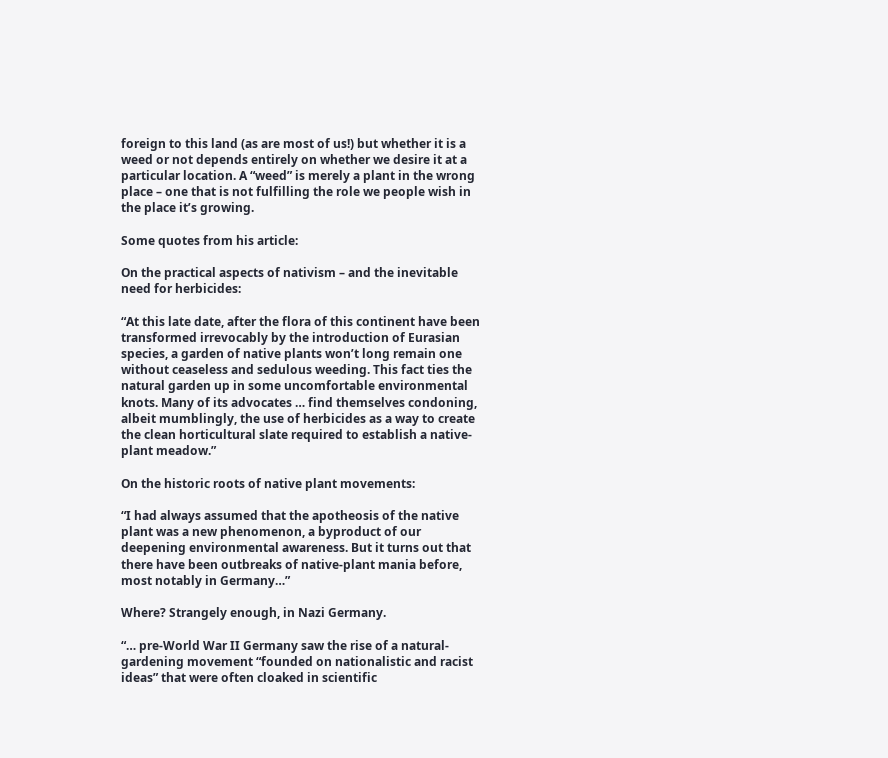foreign to this land (as are most of us!) but whether it is a weed or not depends entirely on whether we desire it at a particular location. A “weed” is merely a plant in the wrong place – one that is not fulfilling the role we people wish in the place it’s growing.

Some quotes from his article:

On the practical aspects of nativism – and the inevitable need for herbicides:

“At this late date, after the flora of this continent have been transformed irrevocably by the introduction of Eurasian species, a garden of native plants won’t long remain one without ceaseless and sedulous weeding. This fact ties the natural garden up in some uncomfortable environmental knots. Many of its advocates … find themselves condoning, albeit mumblingly, the use of herbicides as a way to create the clean horticultural slate required to establish a native-plant meadow.”

On the historic roots of native plant movements:

“I had always assumed that the apotheosis of the native plant was a new phenomenon, a byproduct of our deepening environmental awareness. But it turns out that there have been outbreaks of native-plant mania before, most notably in Germany…”

Where? Strangely enough, in Nazi Germany.

“… pre-World War II Germany saw the rise of a natural-gardening movement “founded on nationalistic and racist ideas” that were often cloaked in scientific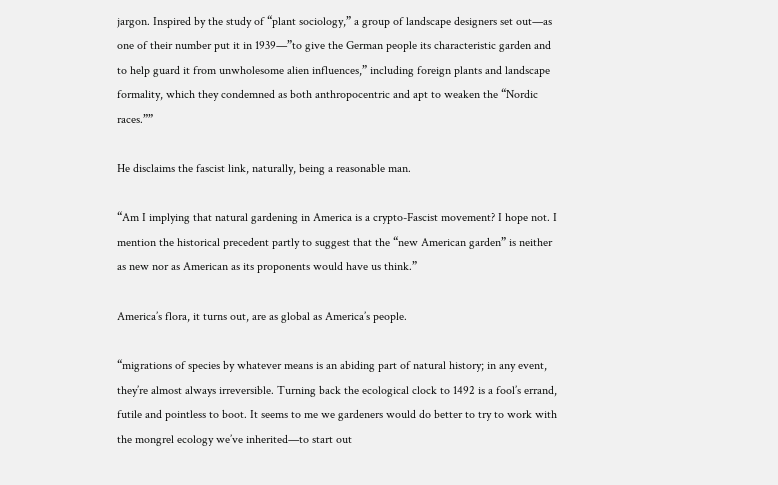jargon. Inspired by the study of “plant sociology,” a group of landscape designers set out—as one of their number put it in 1939—”to give the German people its characteristic garden and to help guard it from unwholesome alien influences,” including foreign plants and landscape formality, which they condemned as both anthropocentric and apt to weaken the “Nordic races.””

He disclaims the fascist link, naturally, being a reasonable man.

“Am I implying that natural gardening in America is a crypto-Fascist movement? I hope not. I mention the historical precedent partly to suggest that the “new American garden” is neither as new nor as American as its proponents would have us think.”

America’s flora, it turns out, are as global as America’s people.

“migrations of species by whatever means is an abiding part of natural history; in any event, they’re almost always irreversible. Turning back the ecological clock to 1492 is a fool’s errand, futile and pointless to boot. It seems to me we gardeners would do better to try to work with the mongrel ecology we’ve inherited—to start out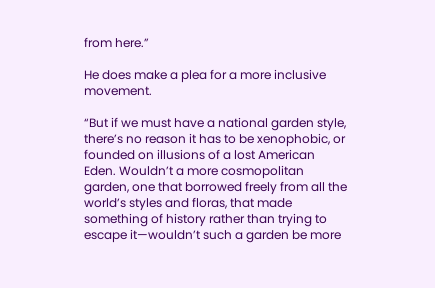from here.”

He does make a plea for a more inclusive movement.

“But if we must have a national garden style, there’s no reason it has to be xenophobic, or founded on illusions of a lost American Eden. Wouldn’t a more cosmopolitan garden, one that borrowed freely from all the world’s styles and floras, that made something of history rather than trying to escape it—wouldn’t such a garden be more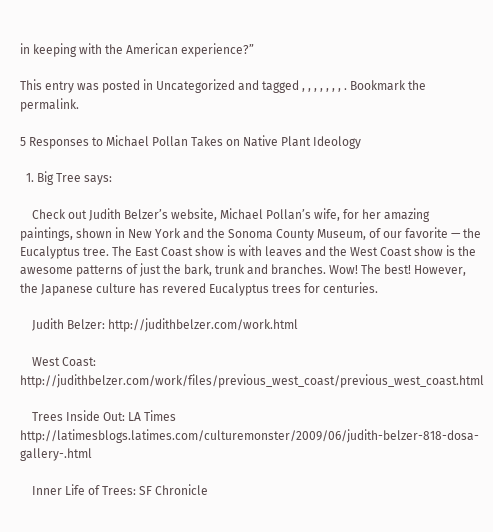in keeping with the American experience?”

This entry was posted in Uncategorized and tagged , , , , , , , . Bookmark the permalink.

5 Responses to Michael Pollan Takes on Native Plant Ideology

  1. Big Tree says:

    Check out Judith Belzer’s website, Michael Pollan’s wife, for her amazing paintings, shown in New York and the Sonoma County Museum, of our favorite — the Eucalyptus tree. The East Coast show is with leaves and the West Coast show is the awesome patterns of just the bark, trunk and branches. Wow! The best! However, the Japanese culture has revered Eucalyptus trees for centuries.

    Judith Belzer: http://judithbelzer.com/work.html

    West Coast: http://judithbelzer.com/work/files/previous_west_coast/previous_west_coast.html

    Trees Inside Out: LA Times http://latimesblogs.latimes.com/culturemonster/2009/06/judith-belzer-818-dosa-gallery-.html

    Inner Life of Trees: SF Chronicle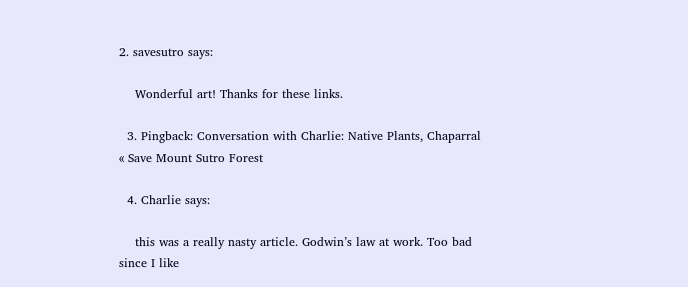2. savesutro says:

    Wonderful art! Thanks for these links.

  3. Pingback: Conversation with Charlie: Native Plants, Chaparral « Save Mount Sutro Forest

  4. Charlie says:

    this was a really nasty article. Godwin’s law at work. Too bad since I like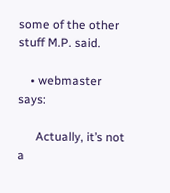some of the other stuff M.P. said.

    • webmaster says:

      Actually, it’s not a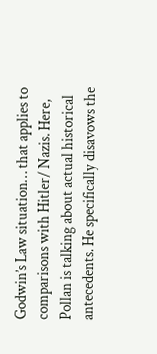Godwin’s Law situation… that applies to comparisons with Hitler/ Nazis. Here, Pollan is talking about actual historical antecedents. He specifically disavows the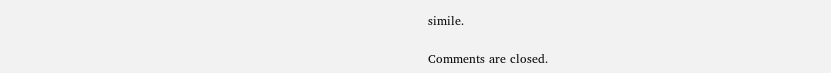simile.

Comments are closed.